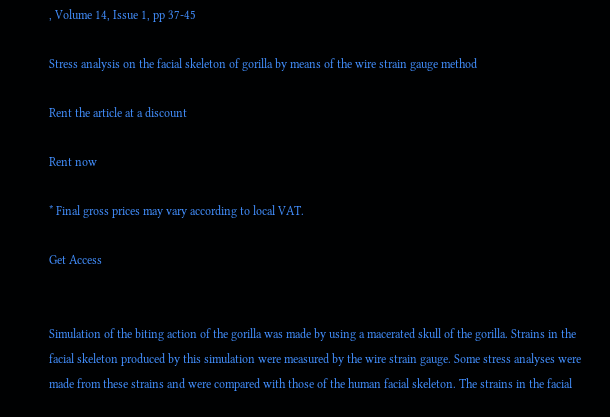, Volume 14, Issue 1, pp 37-45

Stress analysis on the facial skeleton of gorilla by means of the wire strain gauge method

Rent the article at a discount

Rent now

* Final gross prices may vary according to local VAT.

Get Access


Simulation of the biting action of the gorilla was made by using a macerated skull of the gorilla. Strains in the facial skeleton produced by this simulation were measured by the wire strain gauge. Some stress analyses were made from these strains and were compared with those of the human facial skeleton. The strains in the facial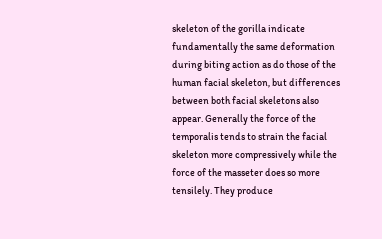skeleton of the gorilla indicate fundamentally the same deformation during biting action as do those of the human facial skeleton, but differences between both facial skeletons also appear. Generally the force of the temporalis tends to strain the facial skeleton more compressively while the force of the masseter does so more tensilely. They produce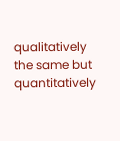qualitatively the same but quantitatively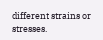different strains or stresses.